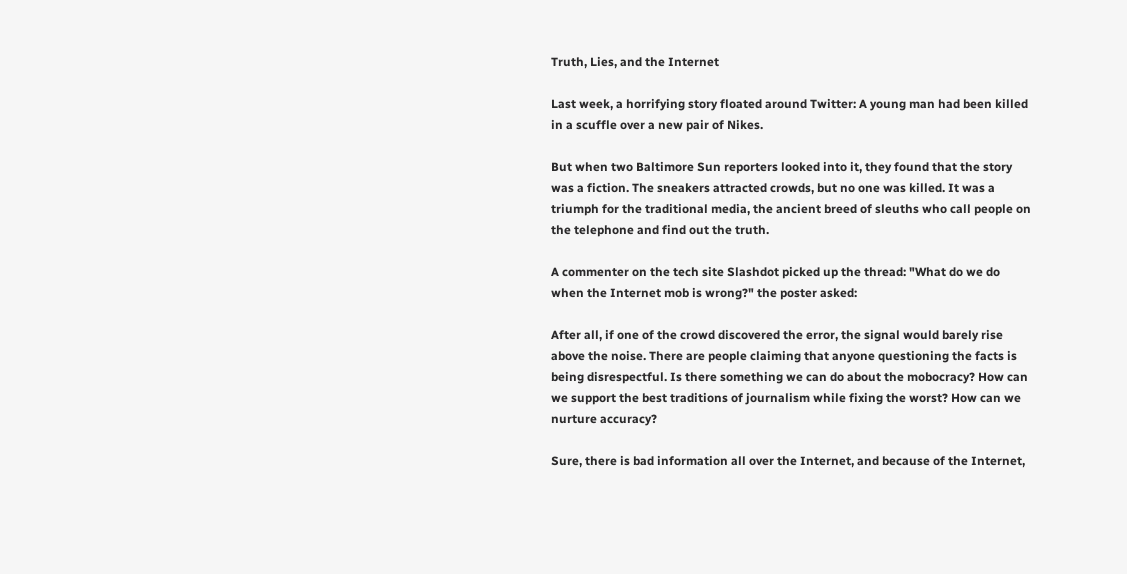Truth, Lies, and the Internet

Last week, a horrifying story floated around Twitter: A young man had been killed in a scuffle over a new pair of Nikes.

But when two Baltimore Sun reporters looked into it, they found that the story was a fiction. The sneakers attracted crowds, but no one was killed. It was a triumph for the traditional media, the ancient breed of sleuths who call people on the telephone and find out the truth.

A commenter on the tech site Slashdot picked up the thread: "What do we do when the Internet mob is wrong?" the poster asked:

After all, if one of the crowd discovered the error, the signal would barely rise above the noise. There are people claiming that anyone questioning the facts is being disrespectful. Is there something we can do about the mobocracy? How can we support the best traditions of journalism while fixing the worst? How can we nurture accuracy?

Sure, there is bad information all over the Internet, and because of the Internet,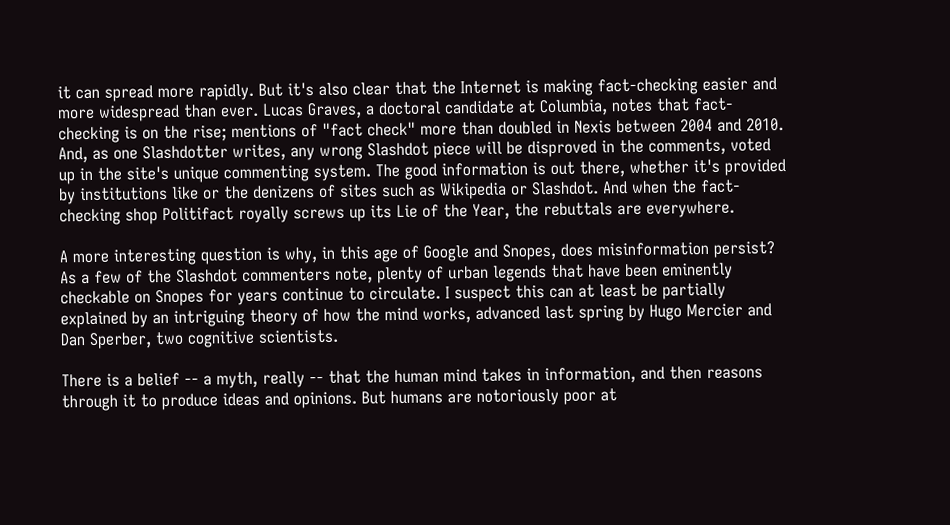it can spread more rapidly. But it's also clear that the Internet is making fact-checking easier and more widespread than ever. Lucas Graves, a doctoral candidate at Columbia, notes that fact-checking is on the rise; mentions of "fact check" more than doubled in Nexis between 2004 and 2010. And, as one Slashdotter writes, any wrong Slashdot piece will be disproved in the comments, voted up in the site's unique commenting system. The good information is out there, whether it's provided by institutions like or the denizens of sites such as Wikipedia or Slashdot. And when the fact-checking shop Politifact royally screws up its Lie of the Year, the rebuttals are everywhere.

A more interesting question is why, in this age of Google and Snopes, does misinformation persist? As a few of the Slashdot commenters note, plenty of urban legends that have been eminently checkable on Snopes for years continue to circulate. I suspect this can at least be partially explained by an intriguing theory of how the mind works, advanced last spring by Hugo Mercier and Dan Sperber, two cognitive scientists.

There is a belief -- a myth, really -- that the human mind takes in information, and then reasons through it to produce ideas and opinions. But humans are notoriously poor at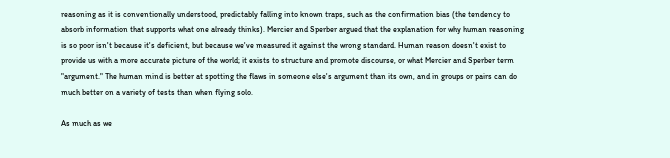reasoning as it is conventionally understood, predictably falling into known traps, such as the confirmation bias (the tendency to absorb information that supports what one already thinks). Mercier and Sperber argued that the explanation for why human reasoning is so poor isn't because it's deficient, but because we've measured it against the wrong standard. Human reason doesn't exist to provide us with a more accurate picture of the world; it exists to structure and promote discourse, or what Mercier and Sperber term "argument." The human mind is better at spotting the flaws in someone else's argument than its own, and in groups or pairs can do much better on a variety of tests than when flying solo.

As much as we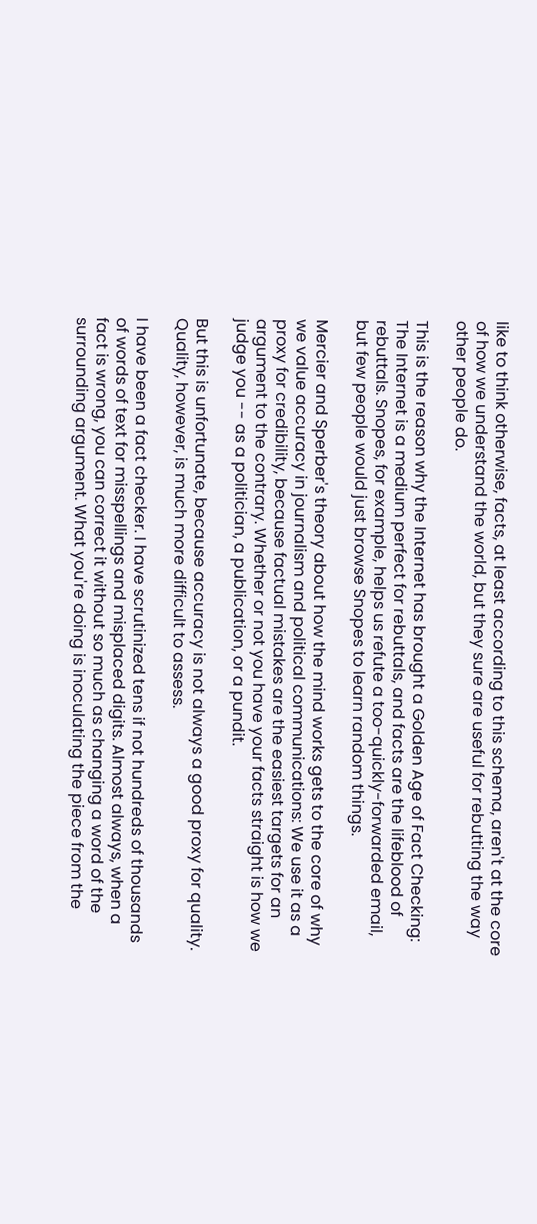like to think otherwise, facts, at least according to this schema, aren't at the core of how we understand the world, but they sure are useful for rebutting the way other people do.

This is the reason why the Internet has brought a Golden Age of Fact Checking: The Internet is a medium perfect for rebuttals, and facts are the lifeblood of rebuttals. Snopes, for example, helps us refute a too-quickly-forwarded email, but few people would just browse Snopes to learn random things.

Mercier and Sperber's theory about how the mind works gets to the core of why we value accuracy in journalism and political communications: We use it as a proxy for credibility, because factual mistakes are the easiest targets for an argument to the contrary. Whether or not you have your facts straight is how we judge you -- as a politician, a publication, or a pundit.

But this is unfortunate, because accuracy is not always a good proxy for quality. Quality, however, is much more difficult to assess.

I have been a fact checker. I have scrutinized tens if not hundreds of thousands of words of text for misspellings and misplaced digits. Almost always, when a fact is wrong, you can correct it without so much as changing a word of the surrounding argument. What you're doing is inoculating the piece from the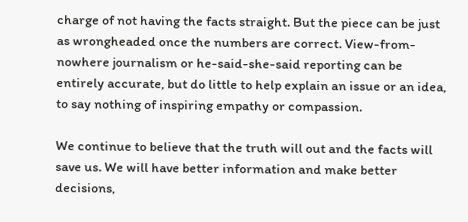charge of not having the facts straight. But the piece can be just as wrongheaded once the numbers are correct. View-from-nowhere journalism or he-said-she-said reporting can be entirely accurate, but do little to help explain an issue or an idea, to say nothing of inspiring empathy or compassion.

We continue to believe that the truth will out and the facts will save us. We will have better information and make better decisions,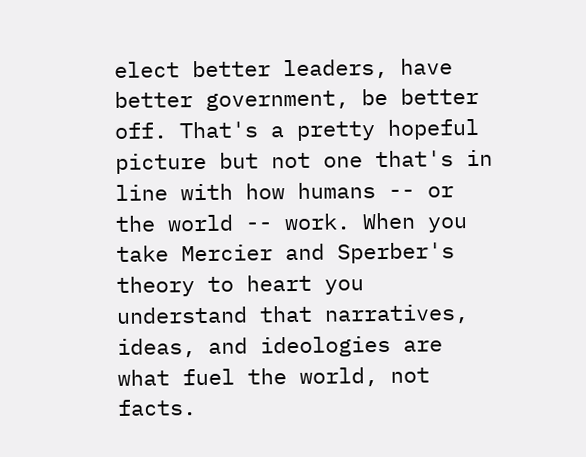elect better leaders, have better government, be better off. That's a pretty hopeful picture but not one that's in line with how humans -- or the world -- work. When you take Mercier and Sperber's theory to heart you understand that narratives, ideas, and ideologies are what fuel the world, not facts.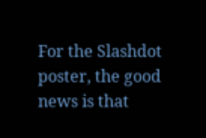For the Slashdot poster, the good news is that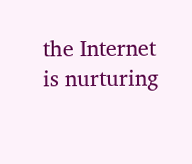the Internet is nurturing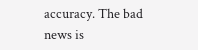accuracy. The bad news is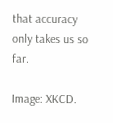that accuracy only takes us so far.

Image: XKCD.